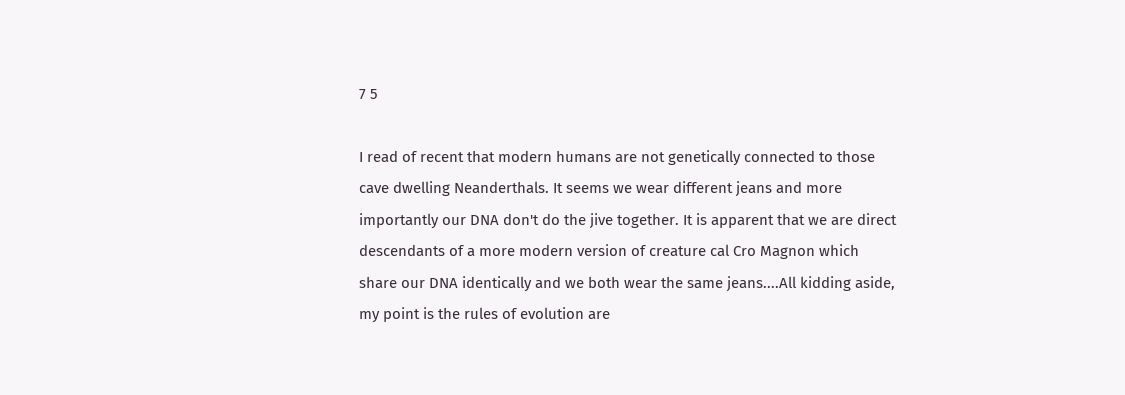7 5

I read of recent that modern humans are not genetically connected to those cave dwelling Neanderthals. It seems we wear different jeans and more importantly our DNA don't do the jive together. It is apparent that we are direct descendants of a more modern version of creature cal Cro Magnon which share our DNA identically and we both wear the same jeans....All kidding aside, my point is the rules of evolution are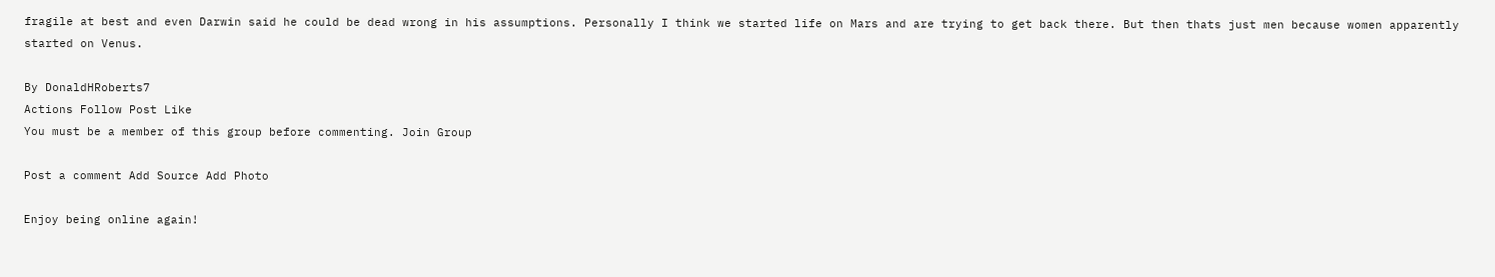fragile at best and even Darwin said he could be dead wrong in his assumptions. Personally I think we started life on Mars and are trying to get back there. But then thats just men because women apparently started on Venus.

By DonaldHRoberts7
Actions Follow Post Like
You must be a member of this group before commenting. Join Group

Post a comment Add Source Add Photo

Enjoy being online again!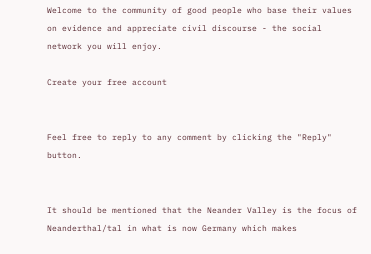Welcome to the community of good people who base their values on evidence and appreciate civil discourse - the social network you will enjoy.

Create your free account


Feel free to reply to any comment by clicking the "Reply" button.


It should be mentioned that the Neander Valley is the focus of Neanderthal/tal in what is now Germany which makes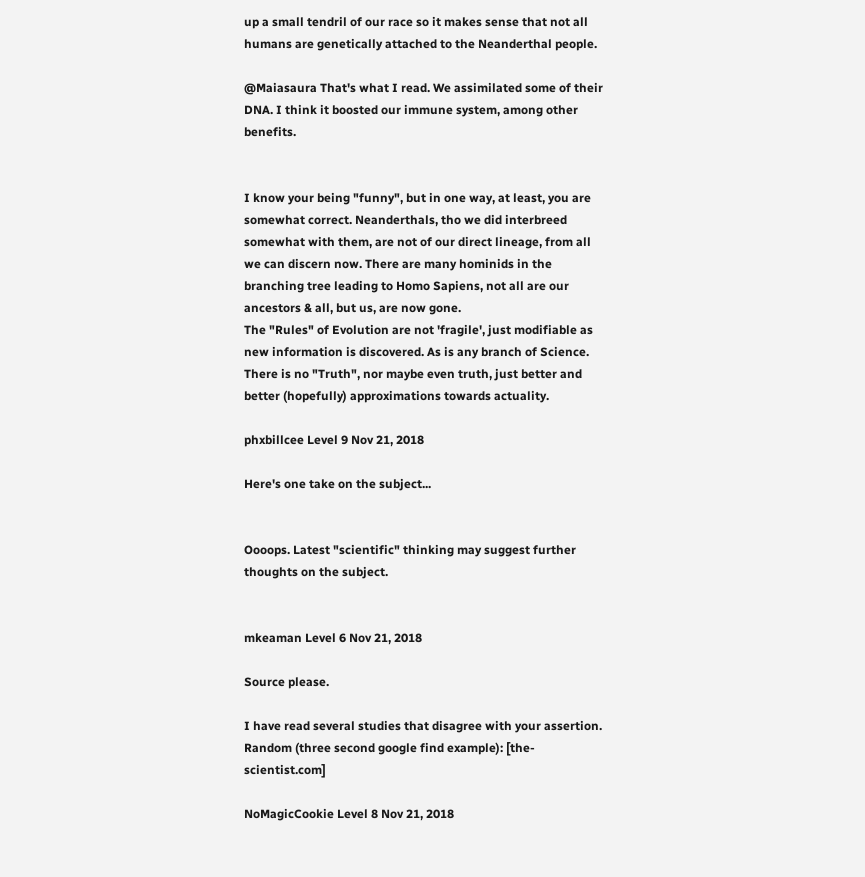up a small tendril of our race so it makes sense that not all humans are genetically attached to the Neanderthal people.

@Maiasaura That's what I read. We assimilated some of their DNA. I think it boosted our immune system, among other benefits.


I know your being "funny", but in one way, at least, you are somewhat correct. Neanderthals, tho we did interbreed somewhat with them, are not of our direct lineage, from all we can discern now. There are many hominids in the branching tree leading to Homo Sapiens, not all are our ancestors & all, but us, are now gone.
The "Rules" of Evolution are not 'fragile', just modifiable as new information is discovered. As is any branch of Science. There is no "Truth", nor maybe even truth, just better and better (hopefully) approximations towards actuality.

phxbillcee Level 9 Nov 21, 2018

Here's one take on the subject...


Oooops. Latest "scientific" thinking may suggest further thoughts on the subject.


mkeaman Level 6 Nov 21, 2018

Source please.

I have read several studies that disagree with your assertion. Random (three second google find example): [the-scientist.com]

NoMagicCookie Level 8 Nov 21, 2018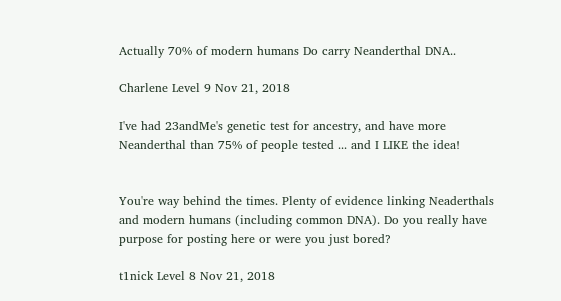Actually 70% of modern humans Do carry Neanderthal DNA..

Charlene Level 9 Nov 21, 2018

I've had 23andMe's genetic test for ancestry, and have more Neanderthal than 75% of people tested ... and I LIKE the idea!


You're way behind the times. Plenty of evidence linking Neaderthals and modern humans (including common DNA). Do you really have purpose for posting here or were you just bored?

t1nick Level 8 Nov 21, 2018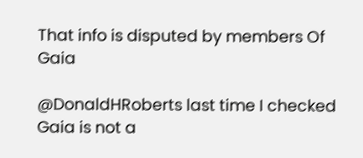That info is disputed by members Of Gaia

@DonaldHRoberts last time I checked Gaia is not a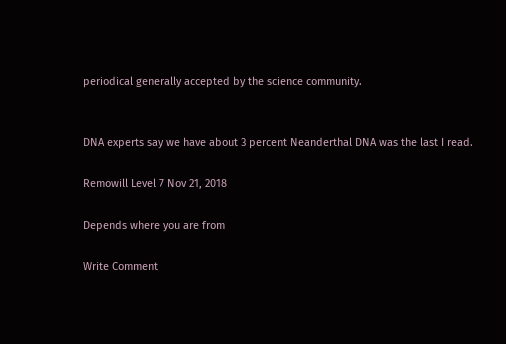periodical generally accepted by the science community.


DNA experts say we have about 3 percent Neanderthal DNA was the last I read.

Remowill Level 7 Nov 21, 2018

Depends where you are from

Write Comment